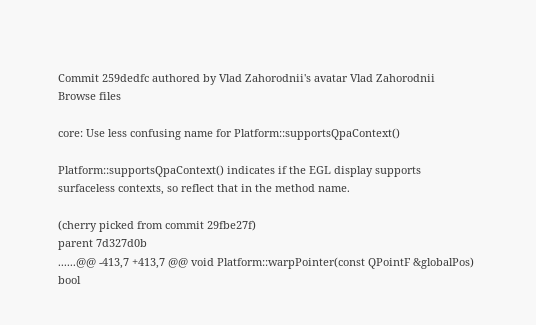Commit 259dedfc authored by Vlad Zahorodnii's avatar Vlad Zahorodnii
Browse files

core: Use less confusing name for Platform::supportsQpaContext()

Platform::supportsQpaContext() indicates if the EGL display supports
surfaceless contexts, so reflect that in the method name.

(cherry picked from commit 29fbe27f)
parent 7d327d0b
......@@ -413,7 +413,7 @@ void Platform::warpPointer(const QPointF &globalPos)
bool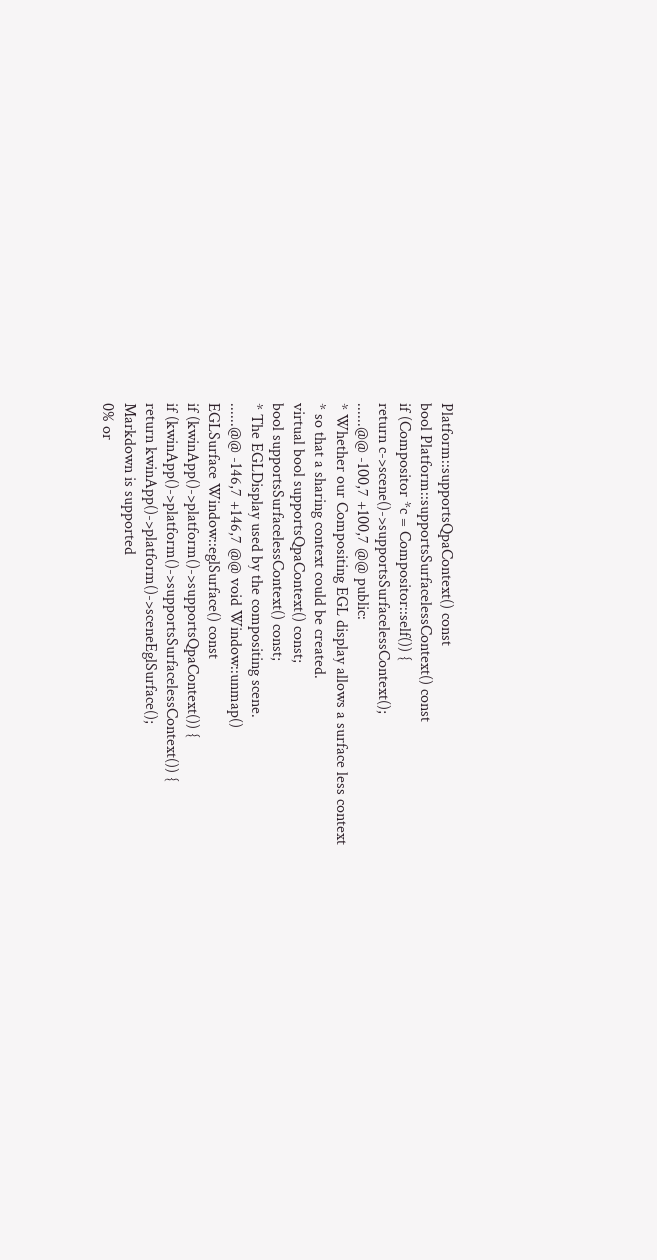Platform::supportsQpaContext() const
bool Platform::supportsSurfacelessContext() const
if (Compositor *c = Compositor::self()) {
return c->scene()->supportsSurfacelessContext();
......@@ -100,7 +100,7 @@ public:
* Whether our Compositing EGL display allows a surface less context
* so that a sharing context could be created.
virtual bool supportsQpaContext() const;
bool supportsSurfacelessContext() const;
* The EGLDisplay used by the compositing scene.
......@@ -146,7 +146,7 @@ void Window::unmap()
EGLSurface Window::eglSurface() const
if (kwinApp()->platform()->supportsQpaContext()) {
if (kwinApp()->platform()->supportsSurfacelessContext()) {
return kwinApp()->platform()->sceneEglSurface();
Markdown is supported
0% or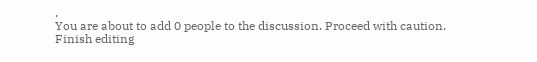.
You are about to add 0 people to the discussion. Proceed with caution.
Finish editing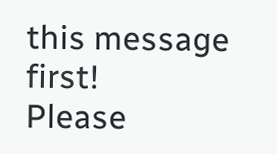this message first!
Please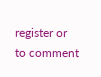register or to comment